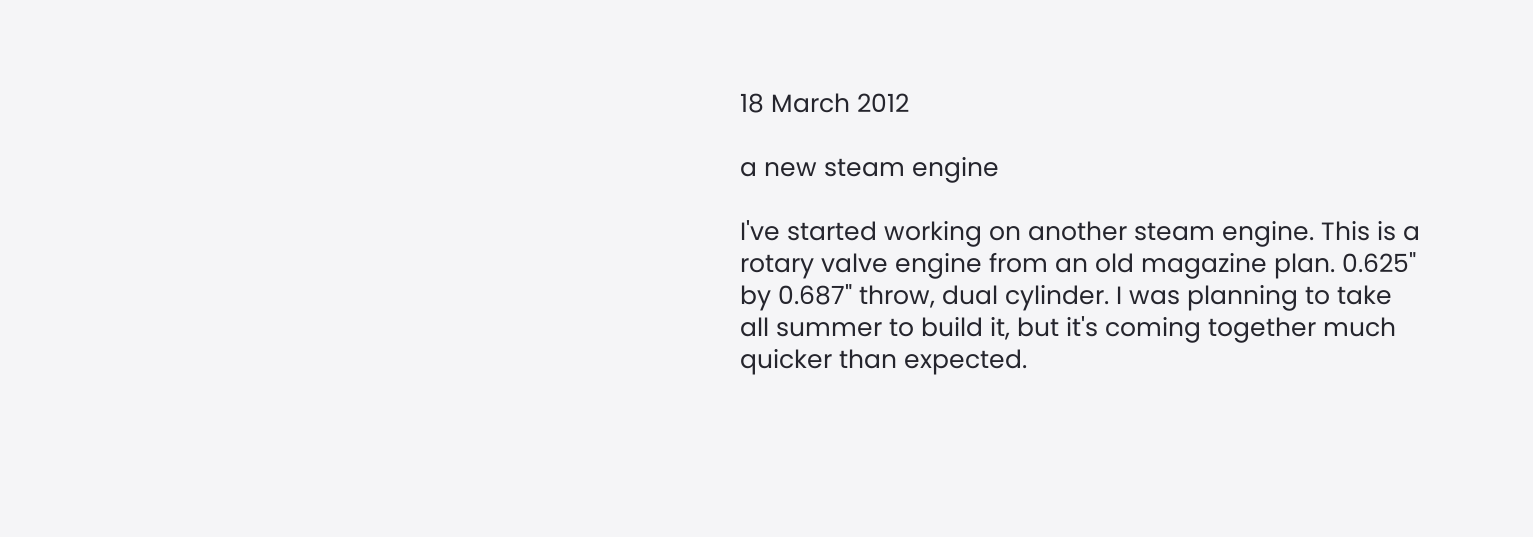18 March 2012

a new steam engine

I've started working on another steam engine. This is a rotary valve engine from an old magazine plan. 0.625" by 0.687" throw, dual cylinder. I was planning to take all summer to build it, but it's coming together much quicker than expected.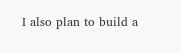I also plan to build a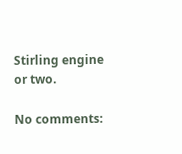Stirling engine or two.

No comments: